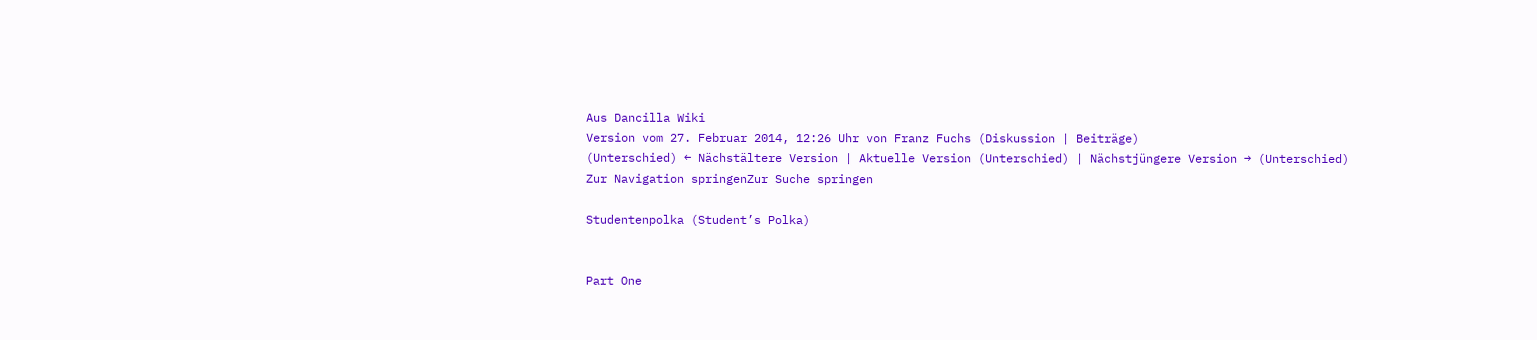Aus Dancilla Wiki
Version vom 27. Februar 2014, 12:26 Uhr von Franz Fuchs (Diskussion | Beiträge)
(Unterschied) ← Nächstältere Version | Aktuelle Version (Unterschied) | Nächstjüngere Version → (Unterschied)
Zur Navigation springenZur Suche springen

Studentenpolka (Student’s Polka)


Part One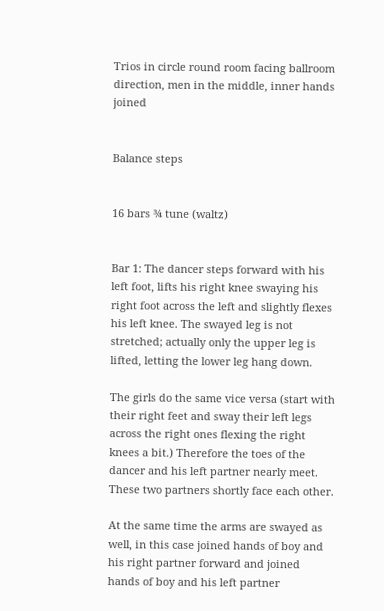Trios in circle round room facing ballroom direction, men in the middle, inner hands joined


Balance steps


16 bars ¾ tune (waltz)


Bar 1: The dancer steps forward with his left foot, lifts his right knee swaying his right foot across the left and slightly flexes his left knee. The swayed leg is not stretched; actually only the upper leg is lifted, letting the lower leg hang down.

The girls do the same vice versa (start with their right feet and sway their left legs across the right ones flexing the right knees a bit.) Therefore the toes of the dancer and his left partner nearly meet. These two partners shortly face each other.

At the same time the arms are swayed as well, in this case joined hands of boy and his right partner forward and joined hands of boy and his left partner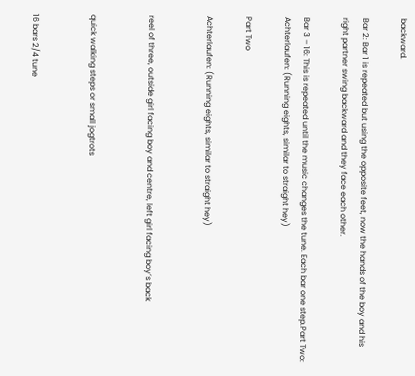backward.

Bar 2: Bar 1 is repeated but using the opposite feet, now the hands of the boy and his right partner swing backward and they face each other.

Bar 3 – 16: This is repeated until the music changes the tune. Each bar one step.Part Two: Achterlaufen: (Running eights, similar to straight hey)

Part Two

Achterlaufen: (Running eights, similar to straight hey)


reel of three, outside girl facing boy and centre, left girl facing boy’s back


quick walking steps or small jogtrots


16 bars 2/4 tune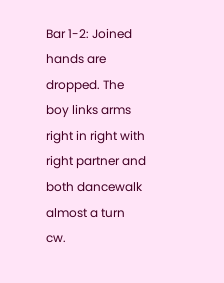Bar 1-2: Joined hands are dropped. The boy links arms right in right with right partner and both dancewalk almost a turn cw.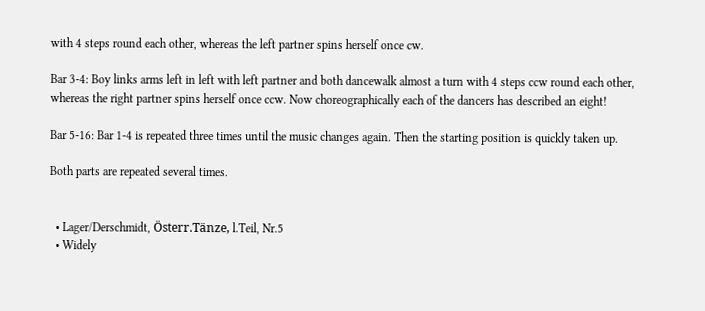with 4 steps round each other, whereas the left partner spins herself once cw.

Bar 3-4: Boy links arms left in left with left partner and both dancewalk almost a turn with 4 steps ccw round each other, whereas the right partner spins herself once ccw. Now choreographically each of the dancers has described an eight!

Bar 5-16: Bar 1-4 is repeated three times until the music changes again. Then the starting position is quickly taken up.

Both parts are repeated several times.


  • Lager/Derschmidt, Österr.Tänze, l.Teil, Nr.5
  • Widely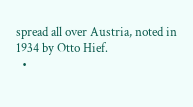spread all over Austria, noted in 1934 by Otto Hief.
  •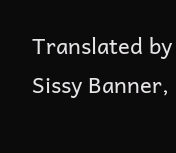Translated by Sissy Banner,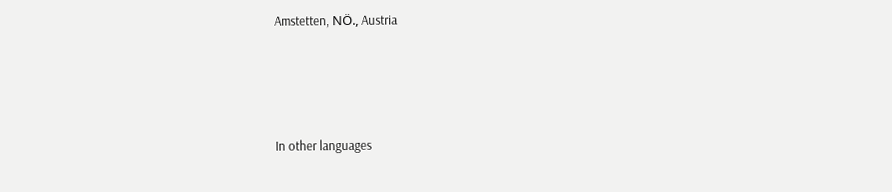Amstetten, NÖ., Austria




In other languages